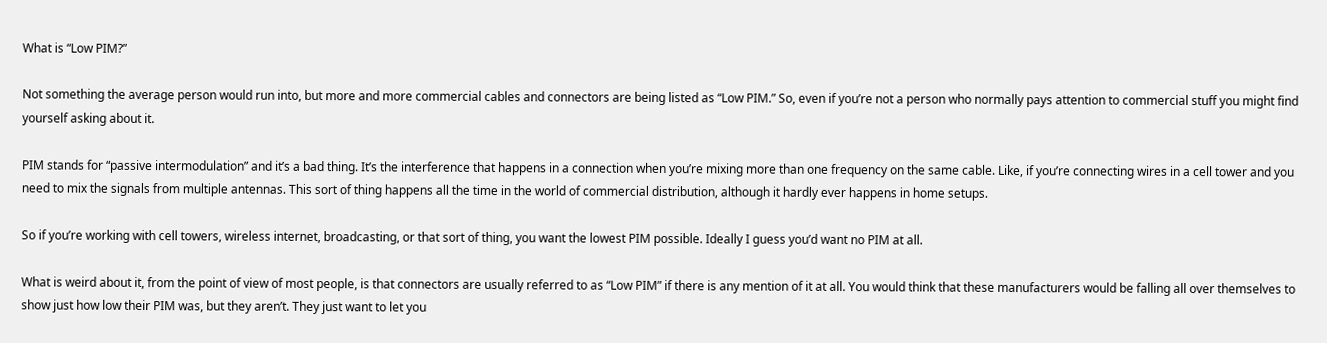What is “Low PIM?”

Not something the average person would run into, but more and more commercial cables and connectors are being listed as “Low PIM.” So, even if you’re not a person who normally pays attention to commercial stuff you might find yourself asking about it.

PIM stands for “passive intermodulation” and it’s a bad thing. It’s the interference that happens in a connection when you’re mixing more than one frequency on the same cable. Like, if you’re connecting wires in a cell tower and you need to mix the signals from multiple antennas. This sort of thing happens all the time in the world of commercial distribution, although it hardly ever happens in home setups.

So if you’re working with cell towers, wireless internet, broadcasting, or that sort of thing, you want the lowest PIM possible. Ideally I guess you’d want no PIM at all.

What is weird about it, from the point of view of most people, is that connectors are usually referred to as “Low PIM” if there is any mention of it at all. You would think that these manufacturers would be falling all over themselves to show just how low their PIM was, but they aren’t. They just want to let you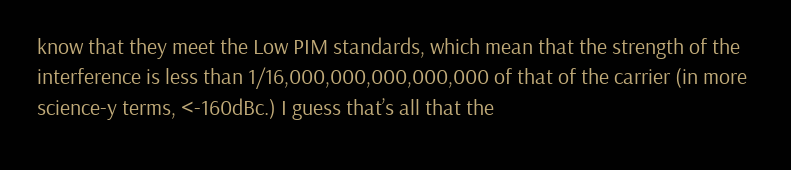know that they meet the Low PIM standards, which mean that the strength of the interference is less than 1/16,000,000,000,000,000 of that of the carrier (in more science-y terms, <-160dBc.) I guess that’s all that the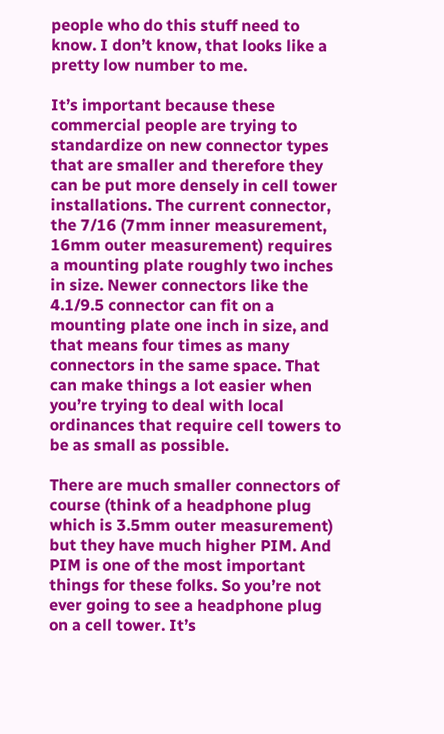people who do this stuff need to know. I don’t know, that looks like a pretty low number to me.

It’s important because these commercial people are trying to standardize on new connector types that are smaller and therefore they can be put more densely in cell tower installations. The current connector, the 7/16 (7mm inner measurement, 16mm outer measurement) requires a mounting plate roughly two inches in size. Newer connectors like the 4.1/9.5 connector can fit on a mounting plate one inch in size, and that means four times as many connectors in the same space. That can make things a lot easier when you’re trying to deal with local ordinances that require cell towers to be as small as possible.

There are much smaller connectors of course (think of a headphone plug which is 3.5mm outer measurement) but they have much higher PIM. And PIM is one of the most important things for these folks. So you’re not ever going to see a headphone plug on a cell tower. It’s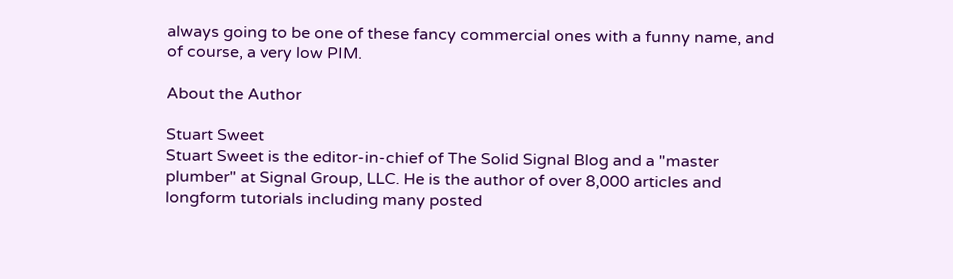always going to be one of these fancy commercial ones with a funny name, and of course, a very low PIM.

About the Author

Stuart Sweet
Stuart Sweet is the editor-in-chief of The Solid Signal Blog and a "master plumber" at Signal Group, LLC. He is the author of over 8,000 articles and longform tutorials including many posted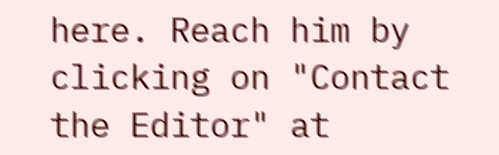here. Reach him by clicking on "Contact the Editor" at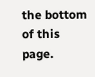the bottom of this page.